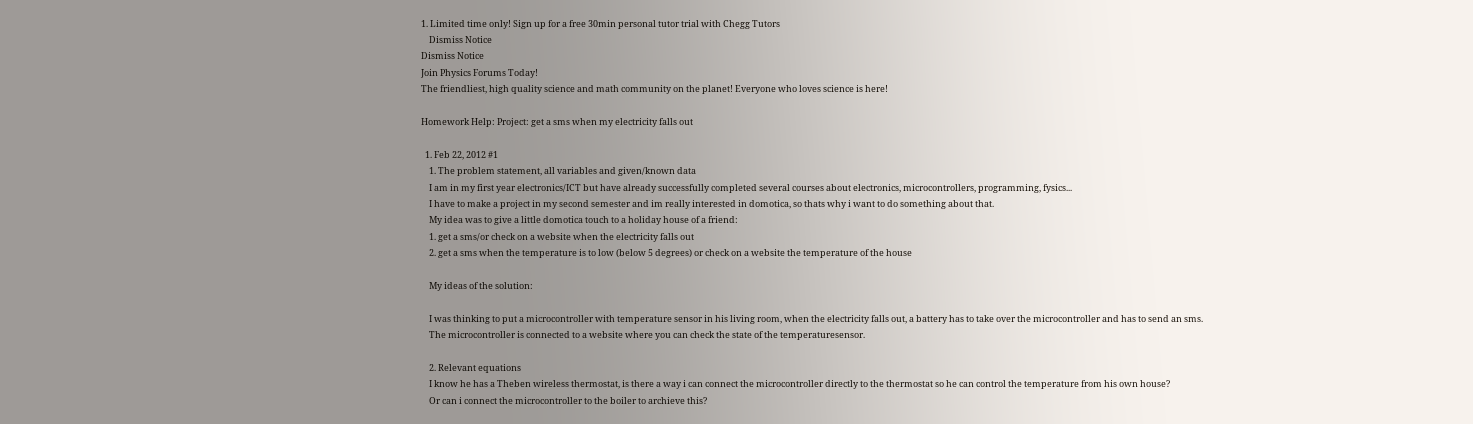1. Limited time only! Sign up for a free 30min personal tutor trial with Chegg Tutors
    Dismiss Notice
Dismiss Notice
Join Physics Forums Today!
The friendliest, high quality science and math community on the planet! Everyone who loves science is here!

Homework Help: Project: get a sms when my electricity falls out

  1. Feb 22, 2012 #1
    1. The problem statement, all variables and given/known data
    I am in my first year electronics/ICT but have already successfully completed several courses about electronics, microcontrollers, programming, fysics...
    I have to make a project in my second semester and im really interested in domotica, so thats why i want to do something about that.
    My idea was to give a little domotica touch to a holiday house of a friend:
    1. get a sms/or check on a website when the electricity falls out
    2. get a sms when the temperature is to low (below 5 degrees) or check on a website the temperature of the house

    My ideas of the solution:

    I was thinking to put a microcontroller with temperature sensor in his living room, when the electricity falls out, a battery has to take over the microcontroller and has to send an sms.
    The microcontroller is connected to a website where you can check the state of the temperaturesensor.

    2. Relevant equations
    I know he has a Theben wireless thermostat, is there a way i can connect the microcontroller directly to the thermostat so he can control the temperature from his own house?
    Or can i connect the microcontroller to the boiler to archieve this?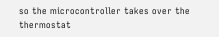so the microcontroller takes over the thermostat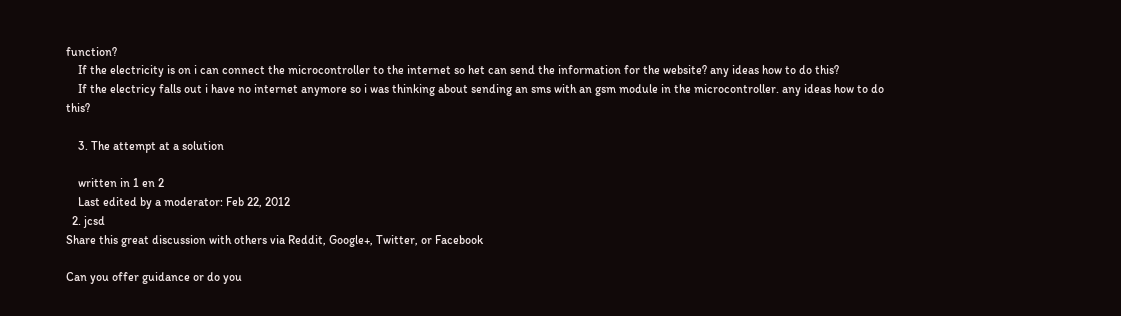function?
    If the electricity is on i can connect the microcontroller to the internet so het can send the information for the website? any ideas how to do this?
    If the electricy falls out i have no internet anymore so i was thinking about sending an sms with an gsm module in the microcontroller. any ideas how to do this?

    3. The attempt at a solution

    written in 1 en 2
    Last edited by a moderator: Feb 22, 2012
  2. jcsd
Share this great discussion with others via Reddit, Google+, Twitter, or Facebook

Can you offer guidance or do you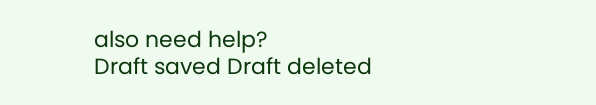also need help?
Draft saved Draft deleted